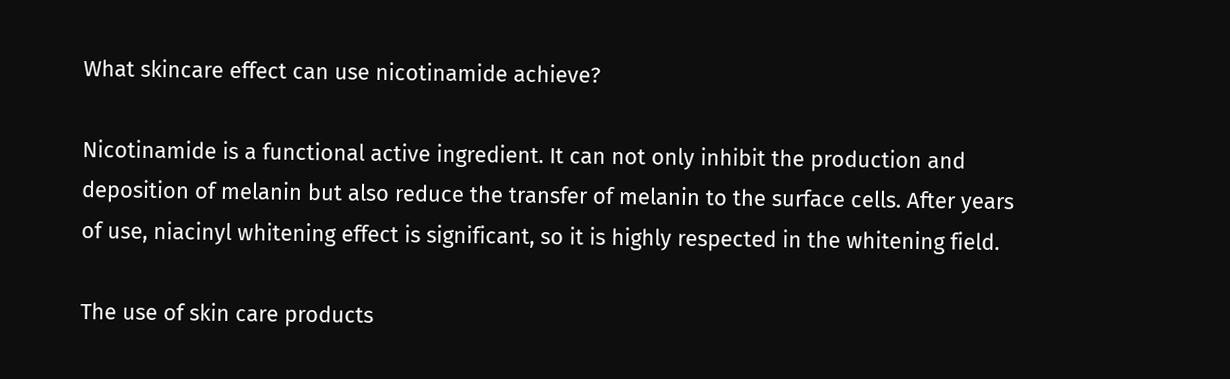What skincare effect can use nicotinamide achieve?

Nicotinamide is a functional active ingredient. It can not only inhibit the production and deposition of melanin but also reduce the transfer of melanin to the surface cells. After years of use, niacinyl whitening effect is significant, so it is highly respected in the whitening field.

The use of skin care products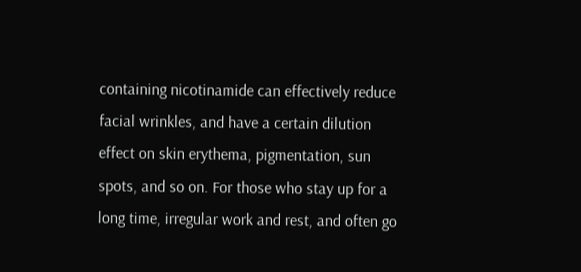containing nicotinamide can effectively reduce facial wrinkles, and have a certain dilution effect on skin erythema, pigmentation, sun spots, and so on. For those who stay up for a long time, irregular work and rest, and often go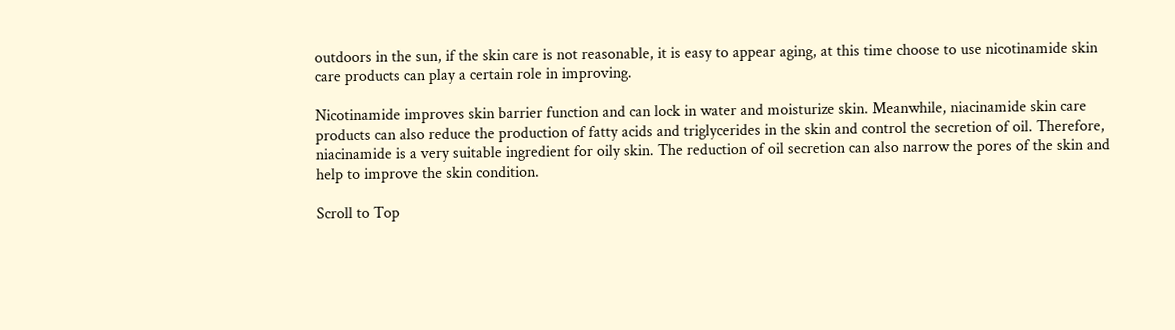outdoors in the sun, if the skin care is not reasonable, it is easy to appear aging, at this time choose to use nicotinamide skin care products can play a certain role in improving.

Nicotinamide improves skin barrier function and can lock in water and moisturize skin. Meanwhile, niacinamide skin care products can also reduce the production of fatty acids and triglycerides in the skin and control the secretion of oil. Therefore, niacinamide is a very suitable ingredient for oily skin. The reduction of oil secretion can also narrow the pores of the skin and help to improve the skin condition.

Scroll to Top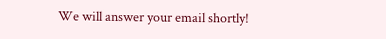We will answer your email shortly!